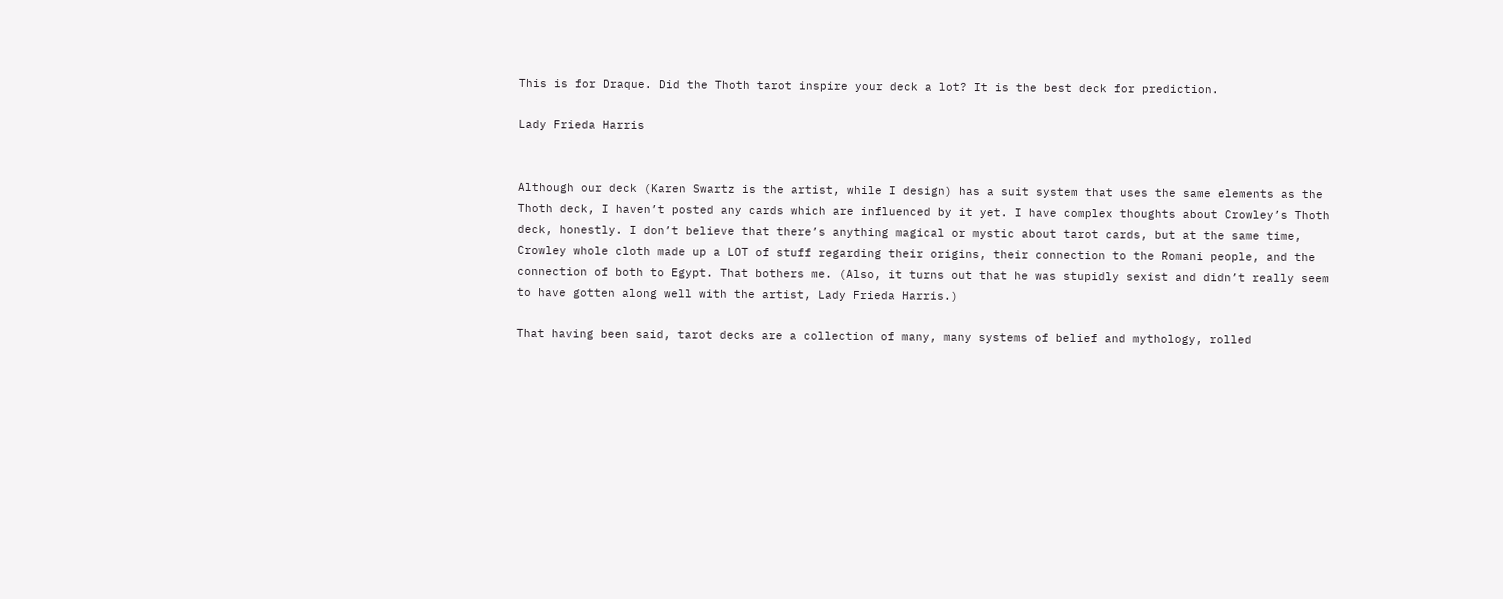This is for Draque. Did the Thoth tarot inspire your deck a lot? It is the best deck for prediction.

Lady Frieda Harris


Although our deck (Karen Swartz is the artist, while I design) has a suit system that uses the same elements as the Thoth deck, I haven’t posted any cards which are influenced by it yet. I have complex thoughts about Crowley’s Thoth deck, honestly. I don’t believe that there’s anything magical or mystic about tarot cards, but at the same time, Crowley whole cloth made up a LOT of stuff regarding their origins, their connection to the Romani people, and the connection of both to Egypt. That bothers me. (Also, it turns out that he was stupidly sexist and didn’t really seem to have gotten along well with the artist, Lady Frieda Harris.)

That having been said, tarot decks are a collection of many, many systems of belief and mythology, rolled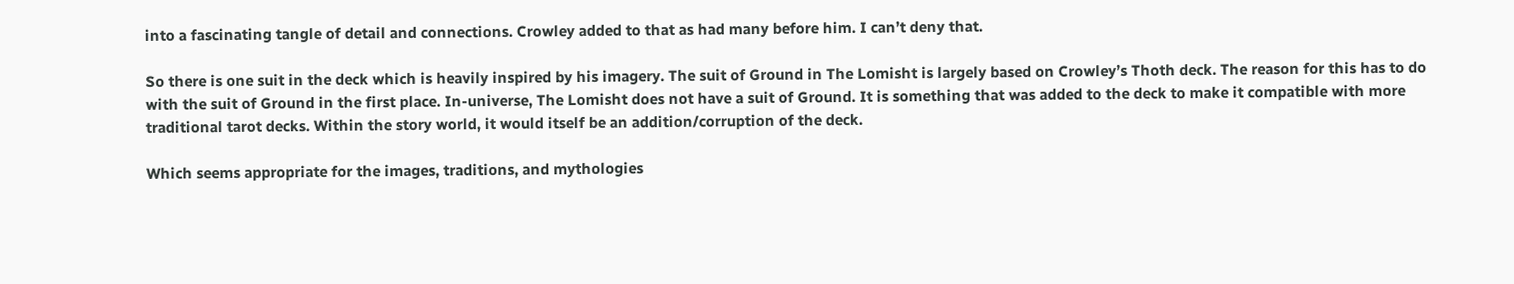into a fascinating tangle of detail and connections. Crowley added to that as had many before him. I can’t deny that.

So there is one suit in the deck which is heavily inspired by his imagery. The suit of Ground in The Lomisht is largely based on Crowley’s Thoth deck. The reason for this has to do with the suit of Ground in the first place. In-universe, The Lomisht does not have a suit of Ground. It is something that was added to the deck to make it compatible with more traditional tarot decks. Within the story world, it would itself be an addition/corruption of the deck.

Which seems appropriate for the images, traditions, and mythologies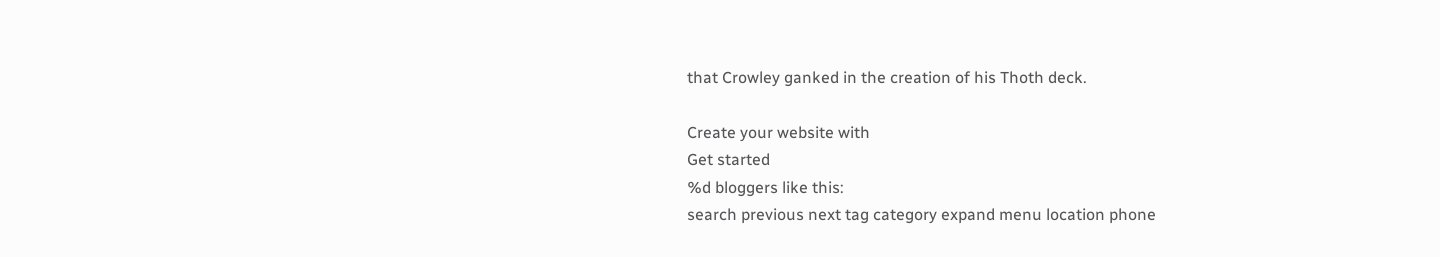that Crowley ganked in the creation of his Thoth deck.

Create your website with
Get started
%d bloggers like this:
search previous next tag category expand menu location phone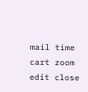mail time cart zoom edit close